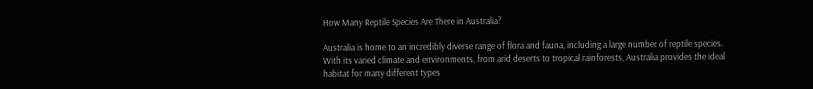How Many Reptile Species Are There in Australia?

Australia is home to an incredibly diverse range of flora and fauna, including a large number of reptile species. With its varied climate and environments, from arid deserts to tropical rainforests, Australia provides the ideal habitat for many different types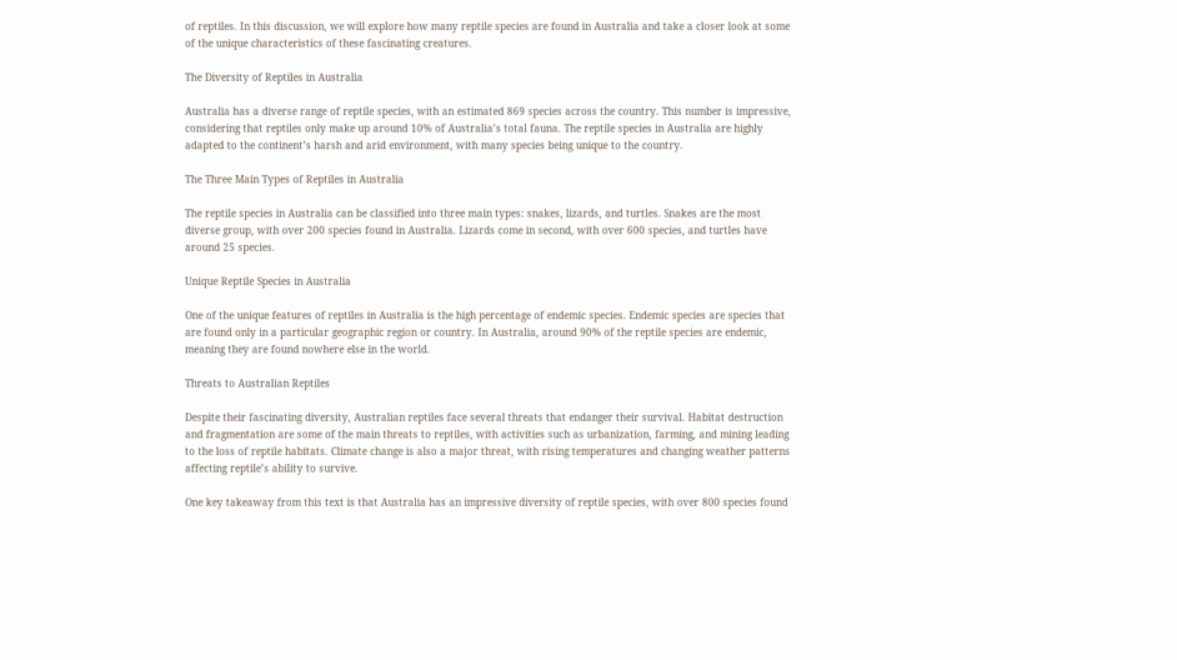of reptiles. In this discussion, we will explore how many reptile species are found in Australia and take a closer look at some of the unique characteristics of these fascinating creatures.

The Diversity of Reptiles in Australia

Australia has a diverse range of reptile species, with an estimated 869 species across the country. This number is impressive, considering that reptiles only make up around 10% of Australia’s total fauna. The reptile species in Australia are highly adapted to the continent’s harsh and arid environment, with many species being unique to the country.

The Three Main Types of Reptiles in Australia

The reptile species in Australia can be classified into three main types: snakes, lizards, and turtles. Snakes are the most diverse group, with over 200 species found in Australia. Lizards come in second, with over 600 species, and turtles have around 25 species.

Unique Reptile Species in Australia

One of the unique features of reptiles in Australia is the high percentage of endemic species. Endemic species are species that are found only in a particular geographic region or country. In Australia, around 90% of the reptile species are endemic, meaning they are found nowhere else in the world.

Threats to Australian Reptiles

Despite their fascinating diversity, Australian reptiles face several threats that endanger their survival. Habitat destruction and fragmentation are some of the main threats to reptiles, with activities such as urbanization, farming, and mining leading to the loss of reptile habitats. Climate change is also a major threat, with rising temperatures and changing weather patterns affecting reptile’s ability to survive.

One key takeaway from this text is that Australia has an impressive diversity of reptile species, with over 800 species found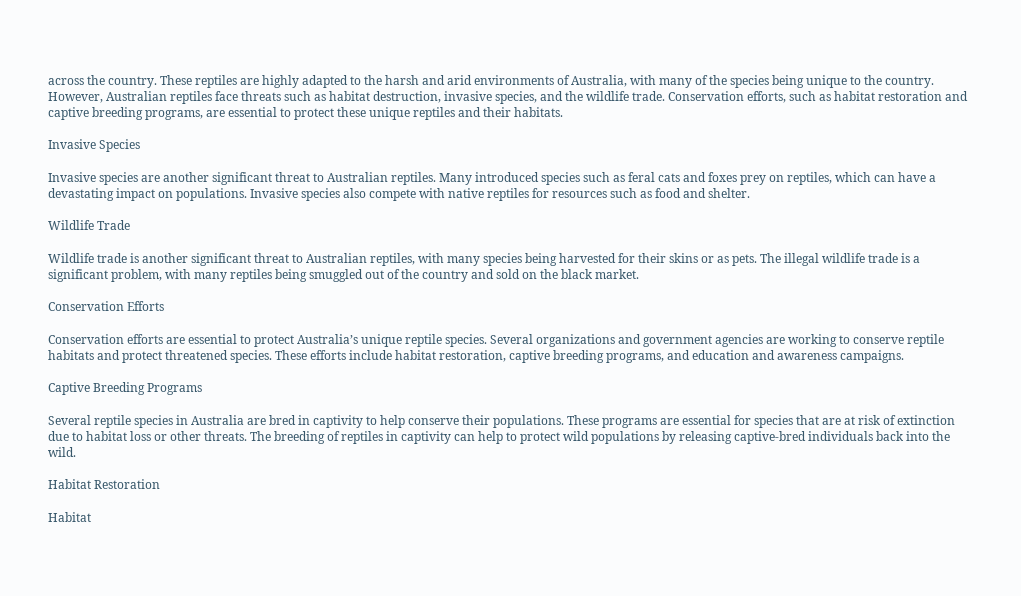across the country. These reptiles are highly adapted to the harsh and arid environments of Australia, with many of the species being unique to the country. However, Australian reptiles face threats such as habitat destruction, invasive species, and the wildlife trade. Conservation efforts, such as habitat restoration and captive breeding programs, are essential to protect these unique reptiles and their habitats.

Invasive Species

Invasive species are another significant threat to Australian reptiles. Many introduced species such as feral cats and foxes prey on reptiles, which can have a devastating impact on populations. Invasive species also compete with native reptiles for resources such as food and shelter.

Wildlife Trade

Wildlife trade is another significant threat to Australian reptiles, with many species being harvested for their skins or as pets. The illegal wildlife trade is a significant problem, with many reptiles being smuggled out of the country and sold on the black market.

Conservation Efforts

Conservation efforts are essential to protect Australia’s unique reptile species. Several organizations and government agencies are working to conserve reptile habitats and protect threatened species. These efforts include habitat restoration, captive breeding programs, and education and awareness campaigns.

Captive Breeding Programs

Several reptile species in Australia are bred in captivity to help conserve their populations. These programs are essential for species that are at risk of extinction due to habitat loss or other threats. The breeding of reptiles in captivity can help to protect wild populations by releasing captive-bred individuals back into the wild.

Habitat Restoration

Habitat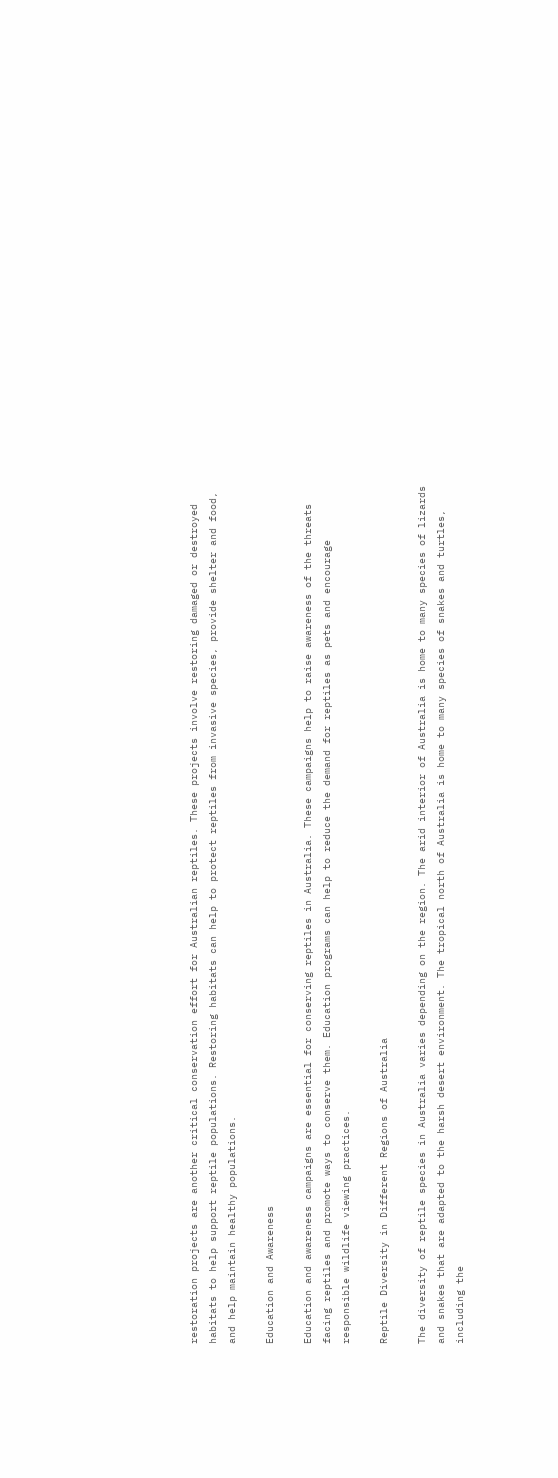restoration projects are another critical conservation effort for Australian reptiles. These projects involve restoring damaged or destroyed habitats to help support reptile populations. Restoring habitats can help to protect reptiles from invasive species, provide shelter and food, and help maintain healthy populations.

Education and Awareness

Education and awareness campaigns are essential for conserving reptiles in Australia. These campaigns help to raise awareness of the threats facing reptiles and promote ways to conserve them. Education programs can help to reduce the demand for reptiles as pets and encourage responsible wildlife viewing practices.

Reptile Diversity in Different Regions of Australia

The diversity of reptile species in Australia varies depending on the region. The arid interior of Australia is home to many species of lizards and snakes that are adapted to the harsh desert environment. The tropical north of Australia is home to many species of snakes and turtles, including the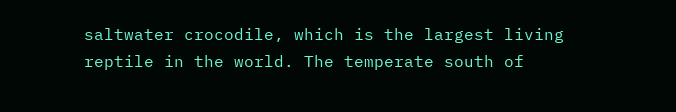saltwater crocodile, which is the largest living reptile in the world. The temperate south of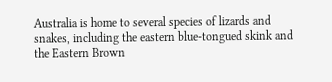Australia is home to several species of lizards and snakes, including the eastern blue-tongued skink and the Eastern Brown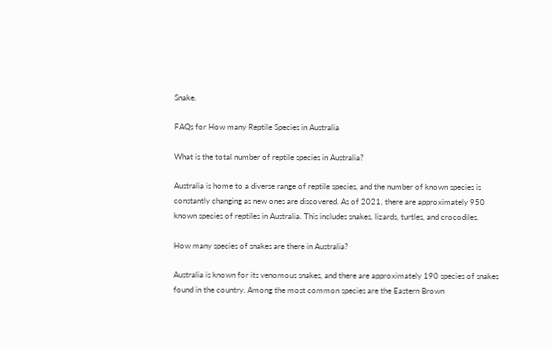Snake.

FAQs for How many Reptile Species in Australia

What is the total number of reptile species in Australia?

Australia is home to a diverse range of reptile species, and the number of known species is constantly changing as new ones are discovered. As of 2021, there are approximately 950 known species of reptiles in Australia. This includes snakes, lizards, turtles, and crocodiles.

How many species of snakes are there in Australia?

Australia is known for its venomous snakes, and there are approximately 190 species of snakes found in the country. Among the most common species are the Eastern Brown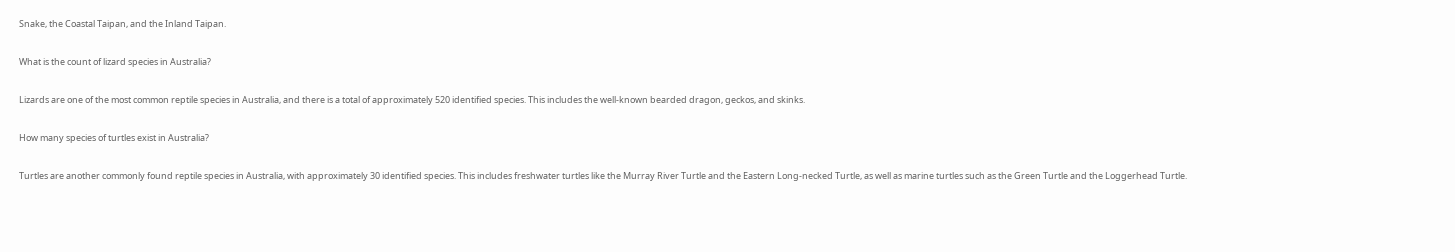Snake, the Coastal Taipan, and the Inland Taipan.

What is the count of lizard species in Australia?

Lizards are one of the most common reptile species in Australia, and there is a total of approximately 520 identified species. This includes the well-known bearded dragon, geckos, and skinks.

How many species of turtles exist in Australia?

Turtles are another commonly found reptile species in Australia, with approximately 30 identified species. This includes freshwater turtles like the Murray River Turtle and the Eastern Long-necked Turtle, as well as marine turtles such as the Green Turtle and the Loggerhead Turtle.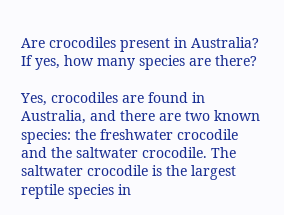Are crocodiles present in Australia? If yes, how many species are there?

Yes, crocodiles are found in Australia, and there are two known species: the freshwater crocodile and the saltwater crocodile. The saltwater crocodile is the largest reptile species in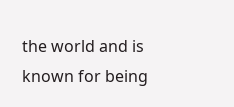the world and is known for being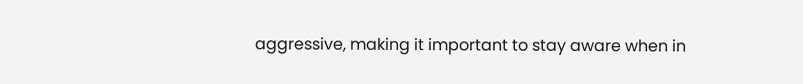aggressive, making it important to stay aware when in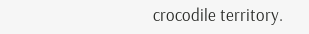crocodile territory.